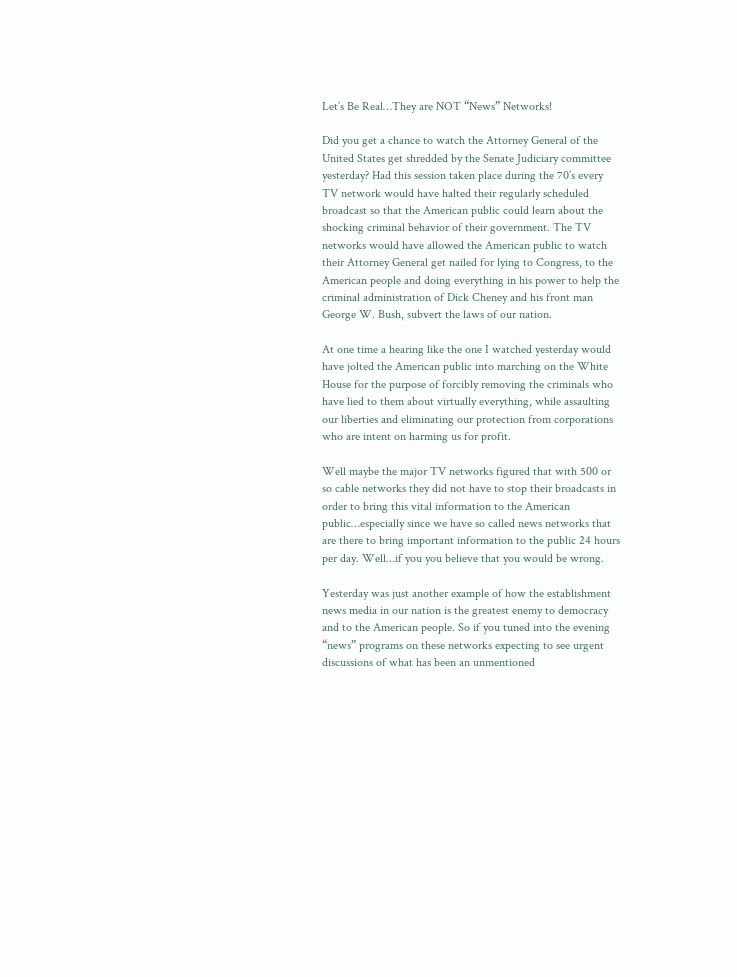Let’s Be Real…They are NOT “News” Networks!

Did you get a chance to watch the Attorney General of the United States get shredded by the Senate Judiciary committee yesterday? Had this session taken place during the 70’s every TV network would have halted their regularly scheduled broadcast so that the American public could learn about the shocking criminal behavior of their government. The TV networks would have allowed the American public to watch their Attorney General get nailed for lying to Congress, to the American people and doing everything in his power to help the criminal administration of Dick Cheney and his front man George W. Bush, subvert the laws of our nation.

At one time a hearing like the one I watched yesterday would have jolted the American public into marching on the White House for the purpose of forcibly removing the criminals who have lied to them about virtually everything, while assaulting our liberties and eliminating our protection from corporations who are intent on harming us for profit.

Well maybe the major TV networks figured that with 500 or so cable networks they did not have to stop their broadcasts in order to bring this vital information to the American public…especially since we have so called news networks that are there to bring important information to the public 24 hours per day. Well…if you you believe that you would be wrong.

Yesterday was just another example of how the establishment news media in our nation is the greatest enemy to democracy and to the American people. So if you tuned into the evening “news” programs on these networks expecting to see urgent discussions of what has been an unmentioned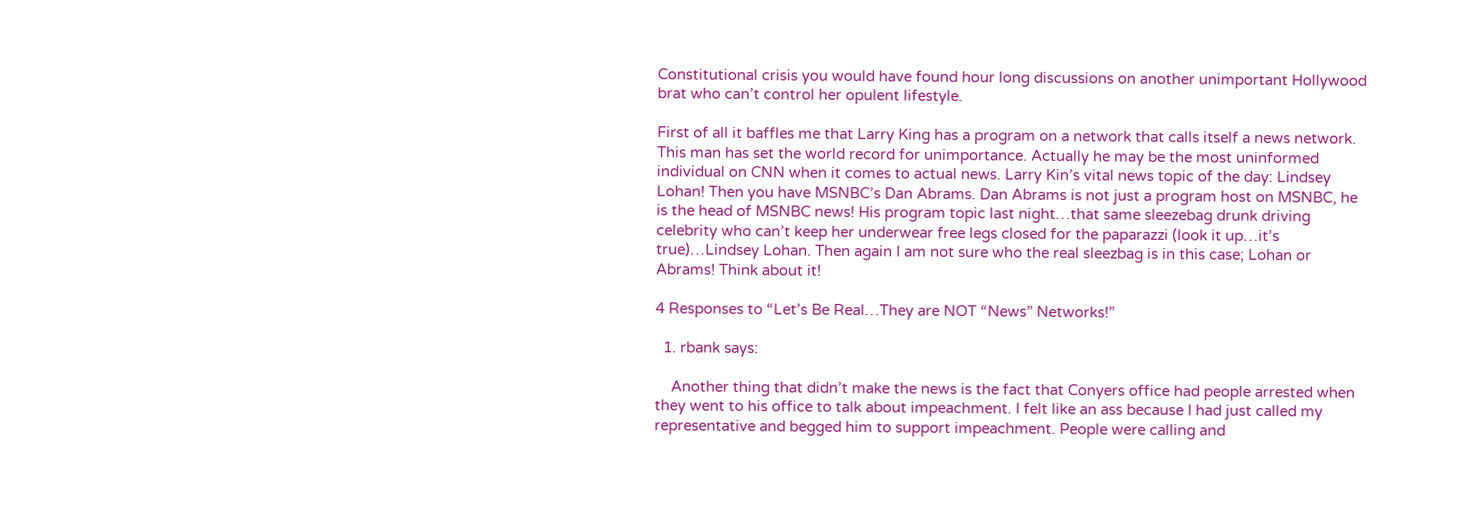Constitutional crisis you would have found hour long discussions on another unimportant Hollywood brat who can’t control her opulent lifestyle.

First of all it baffles me that Larry King has a program on a network that calls itself a news network. This man has set the world record for unimportance. Actually he may be the most uninformed individual on CNN when it comes to actual news. Larry Kin’s vital news topic of the day: Lindsey Lohan! Then you have MSNBC’s Dan Abrams. Dan Abrams is not just a program host on MSNBC, he is the head of MSNBC news! His program topic last night…that same sleezebag drunk driving celebrity who can’t keep her underwear free legs closed for the paparazzi (look it up…it’s true)…Lindsey Lohan. Then again I am not sure who the real sleezbag is in this case; Lohan or Abrams! Think about it!

4 Responses to “Let’s Be Real…They are NOT “News” Networks!”

  1. rbank says:

    Another thing that didn’t make the news is the fact that Conyers office had people arrested when they went to his office to talk about impeachment. I felt like an ass because I had just called my representative and begged him to support impeachment. People were calling and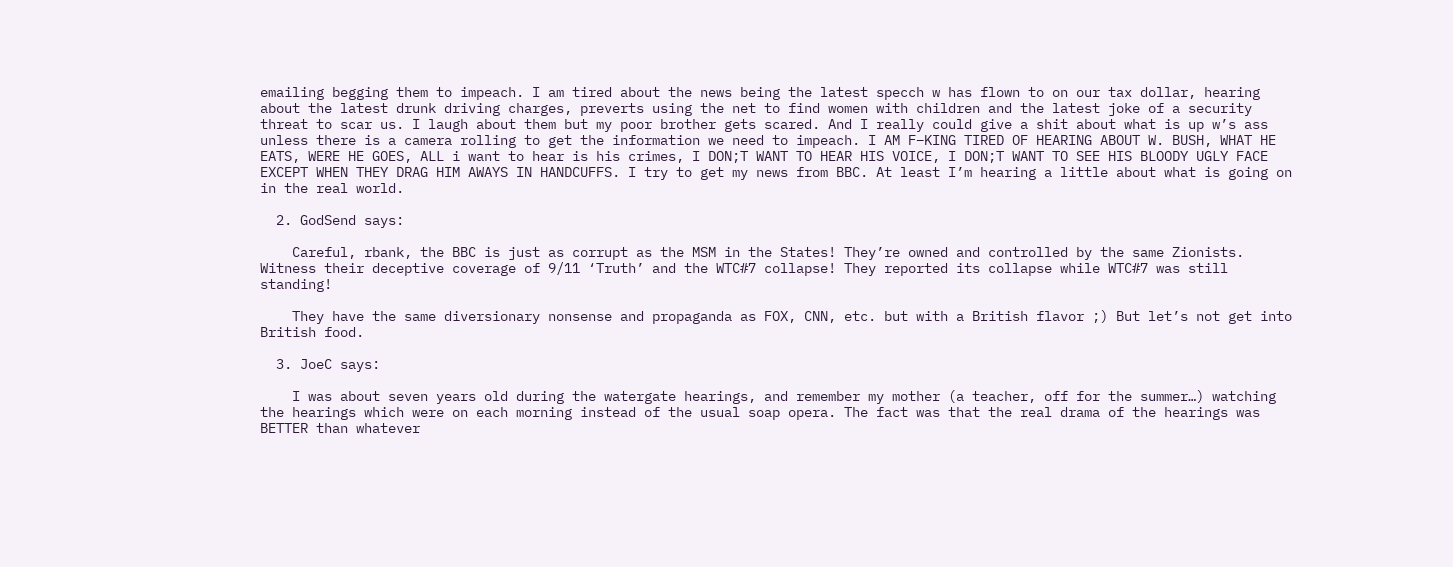emailing begging them to impeach. I am tired about the news being the latest specch w has flown to on our tax dollar, hearing about the latest drunk driving charges, preverts using the net to find women with children and the latest joke of a security threat to scar us. I laugh about them but my poor brother gets scared. And I really could give a shit about what is up w’s ass unless there is a camera rolling to get the information we need to impeach. I AM F–KING TIRED OF HEARING ABOUT W. BUSH, WHAT HE EATS, WERE HE GOES, ALL i want to hear is his crimes, I DON;T WANT TO HEAR HIS VOICE, I DON;T WANT TO SEE HIS BLOODY UGLY FACE EXCEPT WHEN THEY DRAG HIM AWAYS IN HANDCUFFS. I try to get my news from BBC. At least I’m hearing a little about what is going on in the real world.

  2. GodSend says:

    Careful, rbank, the BBC is just as corrupt as the MSM in the States! They’re owned and controlled by the same Zionists. Witness their deceptive coverage of 9/11 ‘Truth’ and the WTC#7 collapse! They reported its collapse while WTC#7 was still standing!

    They have the same diversionary nonsense and propaganda as FOX, CNN, etc. but with a British flavor ;) But let’s not get into British food.

  3. JoeC says:

    I was about seven years old during the watergate hearings, and remember my mother (a teacher, off for the summer…) watching the hearings which were on each morning instead of the usual soap opera. The fact was that the real drama of the hearings was BETTER than whatever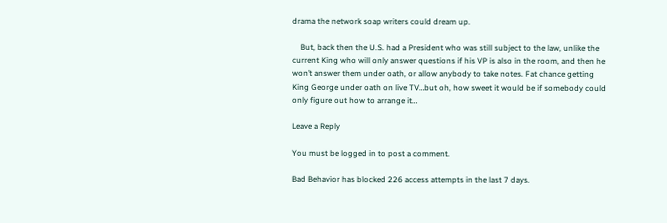drama the network soap writers could dream up.

    But, back then the U.S. had a President who was still subject to the law, unlike the current King who will only answer questions if his VP is also in the room, and then he won’t answer them under oath, or allow anybody to take notes. Fat chance getting King George under oath on live TV…but oh, how sweet it would be if somebody could only figure out how to arrange it…

Leave a Reply

You must be logged in to post a comment.

Bad Behavior has blocked 226 access attempts in the last 7 days.